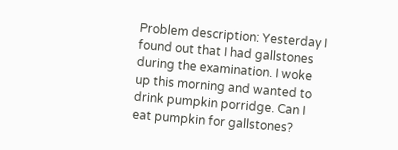Problem description: Yesterday I found out that I had gallstones during the examination. I woke up this morning and wanted to drink pumpkin porridge. Can I eat pumpkin for gallstones?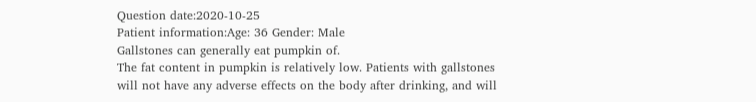Question date:2020-10-25
Patient information:Age: 36 Gender: Male
Gallstones can generally eat pumpkin of.
The fat content in pumpkin is relatively low. Patients with gallstones will not have any adverse effects on the body after drinking, and will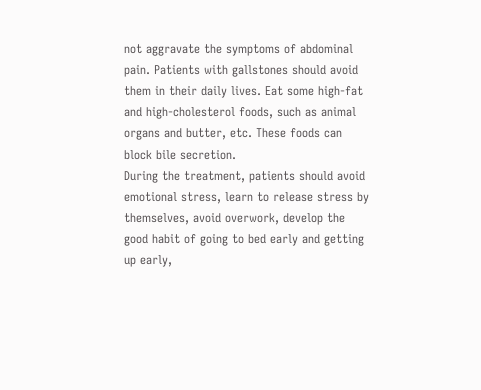not aggravate the symptoms of abdominal pain. Patients with gallstones should avoid them in their daily lives. Eat some high-fat and high-cholesterol foods, such as animal organs and butter, etc. These foods can block bile secretion.
During the treatment, patients should avoid emotional stress, learn to release stress by themselves, avoid overwork, develop the good habit of going to bed early and getting up early,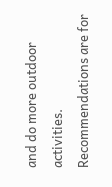and do more outdoor activities.
Recommendations are for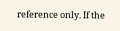reference only. If the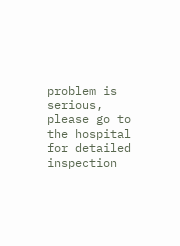problem is serious, please go to the hospital for detailed inspection